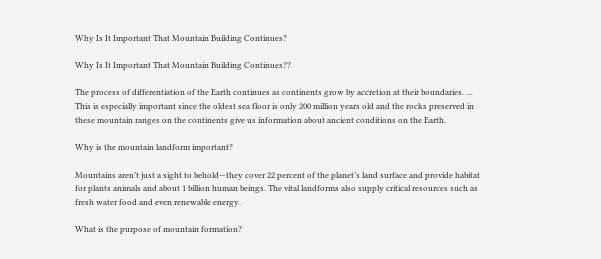Why Is It Important That Mountain Building Continues?

Why Is It Important That Mountain Building Continues??

The process of differentiation of the Earth continues as continents grow by accretion at their boundaries. … This is especially important since the oldest sea floor is only 200 million years old and the rocks preserved in these mountain ranges on the continents give us information about ancient conditions on the Earth.

Why is the mountain landform important?

Mountains aren’t just a sight to behold—they cover 22 percent of the planet’s land surface and provide habitat for plants animals and about 1 billion human beings. The vital landforms also supply critical resources such as fresh water food and even renewable energy.

What is the purpose of mountain formation?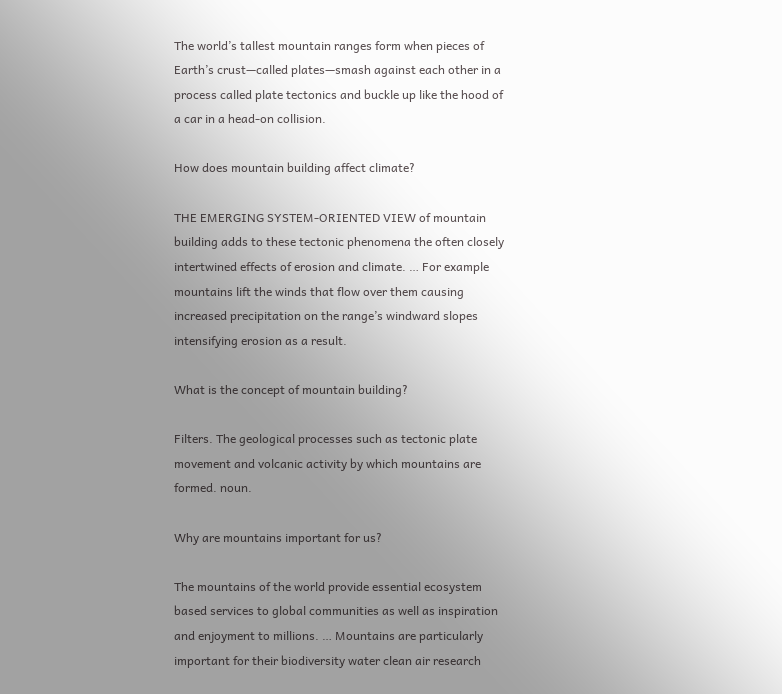The world’s tallest mountain ranges form when pieces of Earth’s crust—called plates—smash against each other in a process called plate tectonics and buckle up like the hood of a car in a head-on collision.

How does mountain building affect climate?

THE EMERGING SYSTEM-ORIENTED VIEW of mountain building adds to these tectonic phenomena the often closely intertwined effects of erosion and climate. … For example mountains lift the winds that flow over them causing increased precipitation on the range’s windward slopes intensifying erosion as a result.

What is the concept of mountain building?

Filters. The geological processes such as tectonic plate movement and volcanic activity by which mountains are formed. noun.

Why are mountains important for us?

The mountains of the world provide essential ecosystem based services to global communities as well as inspiration and enjoyment to millions. … Mountains are particularly important for their biodiversity water clean air research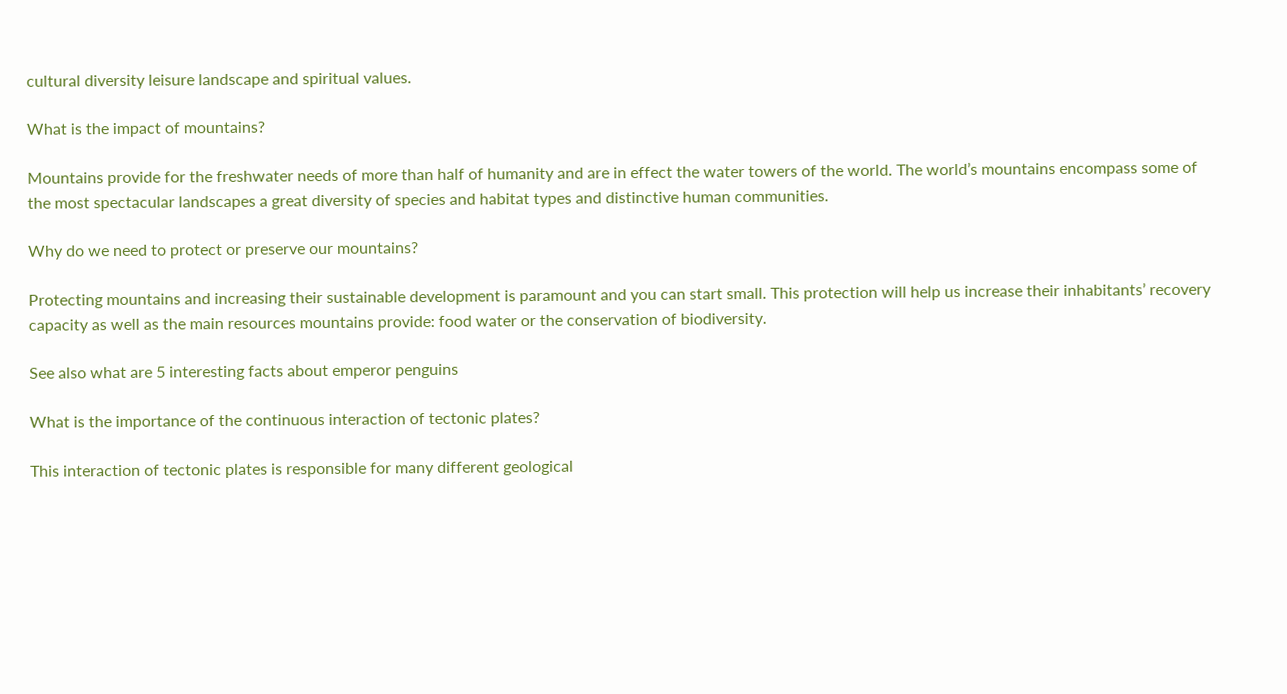cultural diversity leisure landscape and spiritual values.

What is the impact of mountains?

Mountains provide for the freshwater needs of more than half of humanity and are in effect the water towers of the world. The world’s mountains encompass some of the most spectacular landscapes a great diversity of species and habitat types and distinctive human communities.

Why do we need to protect or preserve our mountains?

Protecting mountains and increasing their sustainable development is paramount and you can start small. This protection will help us increase their inhabitants’ recovery capacity as well as the main resources mountains provide: food water or the conservation of biodiversity.

See also what are 5 interesting facts about emperor penguins

What is the importance of the continuous interaction of tectonic plates?

This interaction of tectonic plates is responsible for many different geological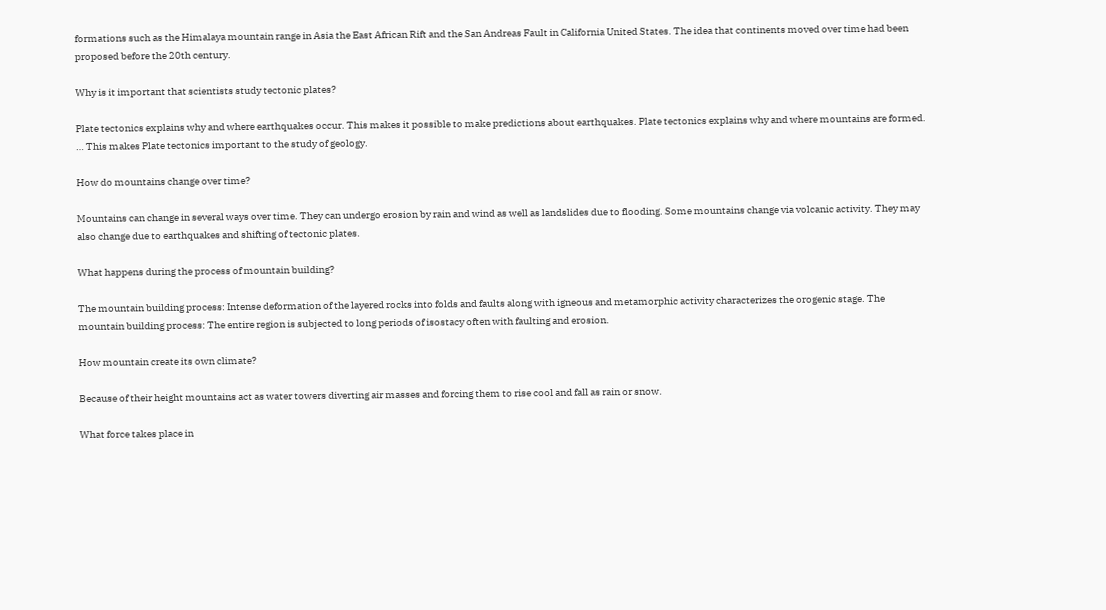formations such as the Himalaya mountain range in Asia the East African Rift and the San Andreas Fault in California United States. The idea that continents moved over time had been proposed before the 20th century.

Why is it important that scientists study tectonic plates?

Plate tectonics explains why and where earthquakes occur. This makes it possible to make predictions about earthquakes. Plate tectonics explains why and where mountains are formed. … This makes Plate tectonics important to the study of geology.

How do mountains change over time?

Mountains can change in several ways over time. They can undergo erosion by rain and wind as well as landslides due to flooding. Some mountains change via volcanic activity. They may also change due to earthquakes and shifting of tectonic plates.

What happens during the process of mountain building?

The mountain building process: Intense deformation of the layered rocks into folds and faults along with igneous and metamorphic activity characterizes the orogenic stage. The mountain building process: The entire region is subjected to long periods of isostacy often with faulting and erosion.

How mountain create its own climate?

Because of their height mountains act as water towers diverting air masses and forcing them to rise cool and fall as rain or snow.

What force takes place in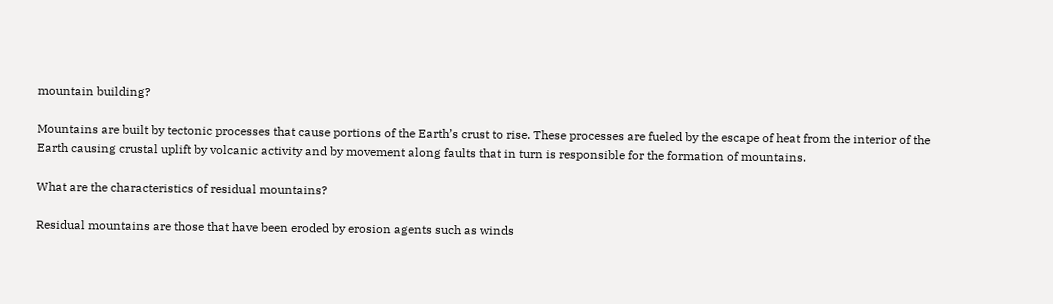mountain building?

Mountains are built by tectonic processes that cause portions of the Earth’s crust to rise. These processes are fueled by the escape of heat from the interior of the Earth causing crustal uplift by volcanic activity and by movement along faults that in turn is responsible for the formation of mountains.

What are the characteristics of residual mountains?

Residual mountains are those that have been eroded by erosion agents such as winds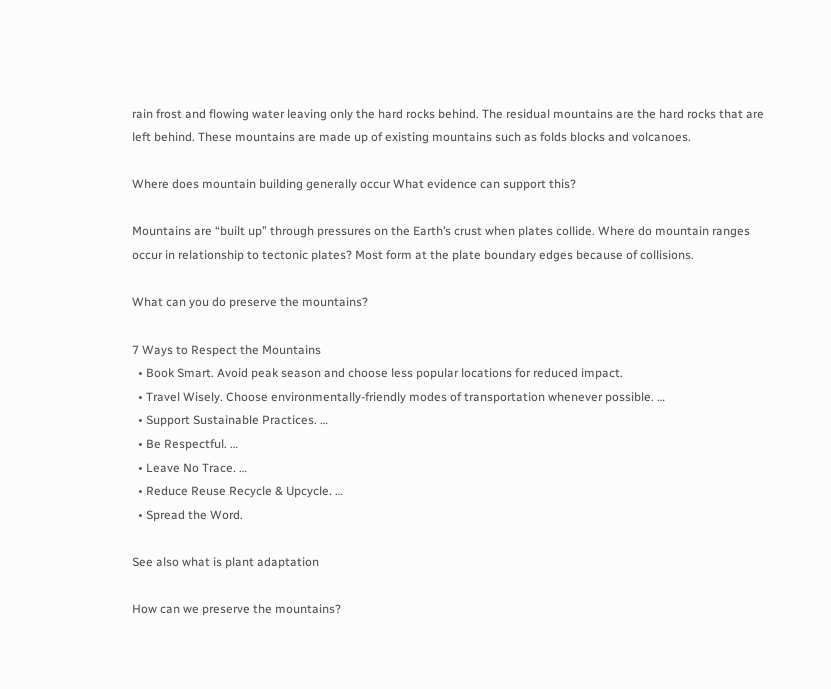rain frost and flowing water leaving only the hard rocks behind. The residual mountains are the hard rocks that are left behind. These mountains are made up of existing mountains such as folds blocks and volcanoes.

Where does mountain building generally occur What evidence can support this?

Mountains are “built up” through pressures on the Earth’s crust when plates collide. Where do mountain ranges occur in relationship to tectonic plates? Most form at the plate boundary edges because of collisions.

What can you do preserve the mountains?

7 Ways to Respect the Mountains
  • Book Smart. Avoid peak season and choose less popular locations for reduced impact.
  • Travel Wisely. Choose environmentally-friendly modes of transportation whenever possible. …
  • Support Sustainable Practices. …
  • Be Respectful. …
  • Leave No Trace. …
  • Reduce Reuse Recycle & Upcycle. …
  • Spread the Word.

See also what is plant adaptation

How can we preserve the mountains?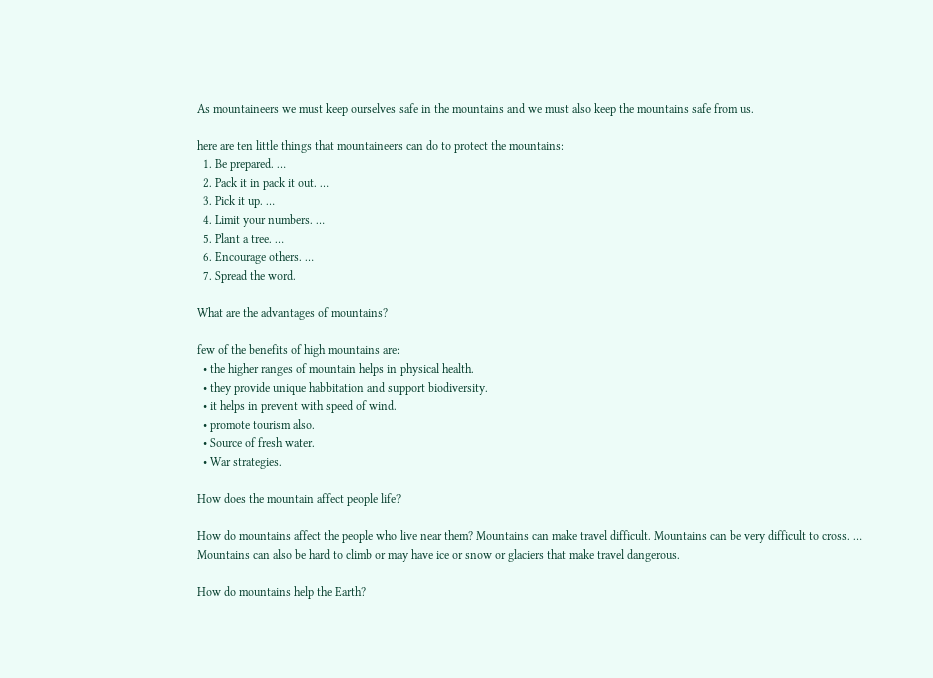As mountaineers we must keep ourselves safe in the mountains and we must also keep the mountains safe from us.

here are ten little things that mountaineers can do to protect the mountains:
  1. Be prepared. …
  2. Pack it in pack it out. …
  3. Pick it up. …
  4. Limit your numbers. …
  5. Plant a tree. …
  6. Encourage others. …
  7. Spread the word.

What are the advantages of mountains?

few of the benefits of high mountains are:
  • the higher ranges of mountain helps in physical health.
  • they provide unique habbitation and support biodiversity.
  • it helps in prevent with speed of wind.
  • promote tourism also.
  • Source of fresh water.
  • War strategies.

How does the mountain affect people life?

How do mountains affect the people who live near them? Mountains can make travel difficult. Mountains can be very difficult to cross. … Mountains can also be hard to climb or may have ice or snow or glaciers that make travel dangerous.

How do mountains help the Earth?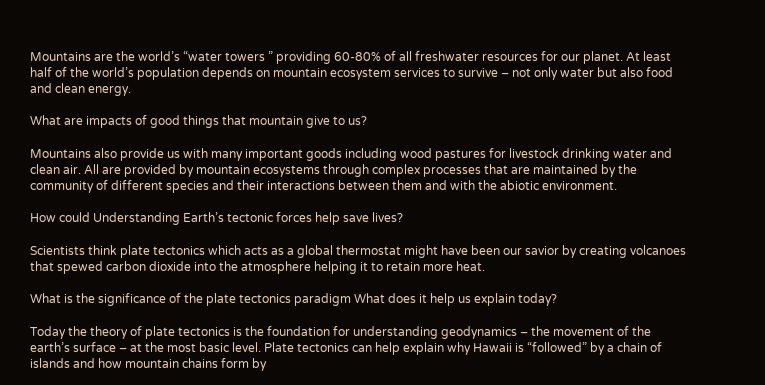Mountains are the world’s “water towers ” providing 60-80% of all freshwater resources for our planet. At least half of the world’s population depends on mountain ecosystem services to survive – not only water but also food and clean energy.

What are impacts of good things that mountain give to us?

Mountains also provide us with many important goods including wood pastures for livestock drinking water and clean air. All are provided by mountain ecosystems through complex processes that are maintained by the community of different species and their interactions between them and with the abiotic environment.

How could Understanding Earth’s tectonic forces help save lives?

Scientists think plate tectonics which acts as a global thermostat might have been our savior by creating volcanoes that spewed carbon dioxide into the atmosphere helping it to retain more heat.

What is the significance of the plate tectonics paradigm What does it help us explain today?

Today the theory of plate tectonics is the foundation for understanding geodynamics – the movement of the earth’s surface – at the most basic level. Plate tectonics can help explain why Hawaii is “followed” by a chain of islands and how mountain chains form by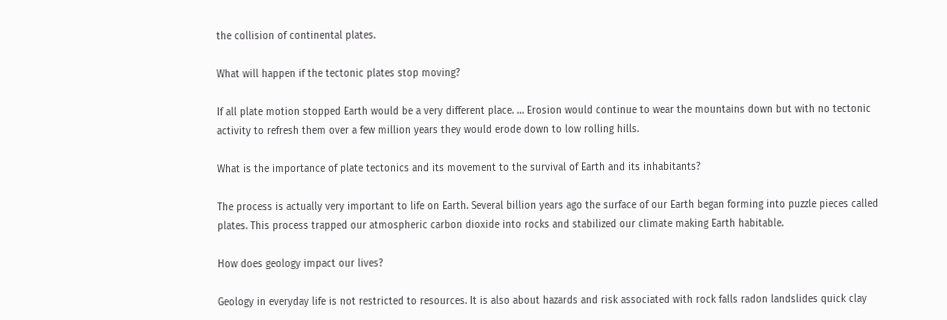the collision of continental plates.

What will happen if the tectonic plates stop moving?

If all plate motion stopped Earth would be a very different place. … Erosion would continue to wear the mountains down but with no tectonic activity to refresh them over a few million years they would erode down to low rolling hills.

What is the importance of plate tectonics and its movement to the survival of Earth and its inhabitants?

The process is actually very important to life on Earth. Several billion years ago the surface of our Earth began forming into puzzle pieces called plates. This process trapped our atmospheric carbon dioxide into rocks and stabilized our climate making Earth habitable.

How does geology impact our lives?

Geology in everyday life is not restricted to resources. It is also about hazards and risk associated with rock falls radon landslides quick clay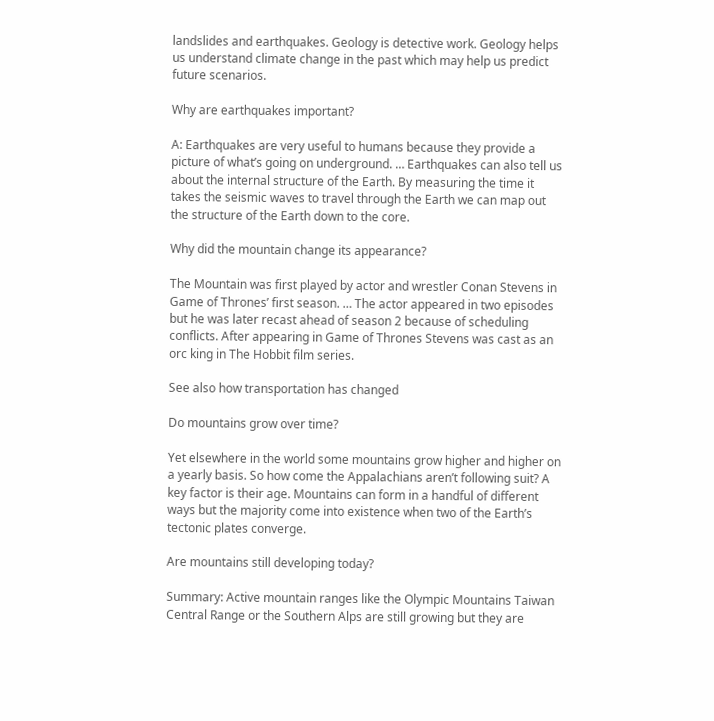landslides and earthquakes. Geology is detective work. Geology helps us understand climate change in the past which may help us predict future scenarios.

Why are earthquakes important?

A: Earthquakes are very useful to humans because they provide a picture of what’s going on underground. … Earthquakes can also tell us about the internal structure of the Earth. By measuring the time it takes the seismic waves to travel through the Earth we can map out the structure of the Earth down to the core.

Why did the mountain change its appearance?

The Mountain was first played by actor and wrestler Conan Stevens in Game of Thrones’ first season. … The actor appeared in two episodes but he was later recast ahead of season 2 because of scheduling conflicts. After appearing in Game of Thrones Stevens was cast as an orc king in The Hobbit film series.

See also how transportation has changed

Do mountains grow over time?

Yet elsewhere in the world some mountains grow higher and higher on a yearly basis. So how come the Appalachians aren’t following suit? A key factor is their age. Mountains can form in a handful of different ways but the majority come into existence when two of the Earth’s tectonic plates converge.

Are mountains still developing today?

Summary: Active mountain ranges like the Olympic Mountains Taiwan Central Range or the Southern Alps are still growing but they are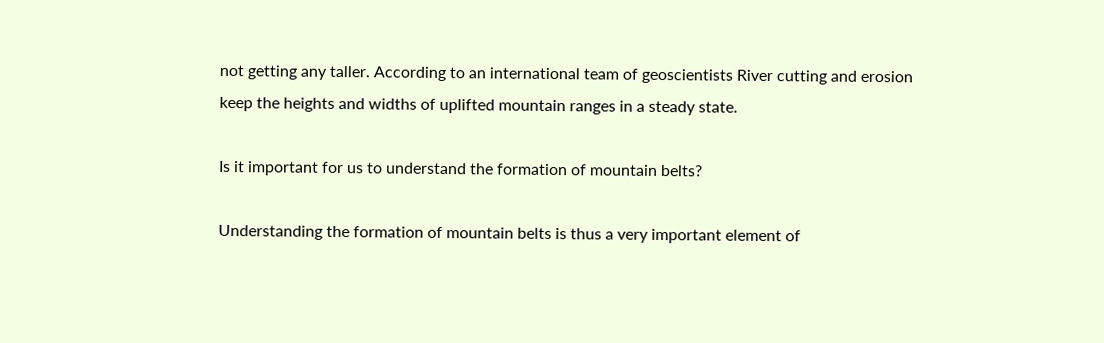not getting any taller. According to an international team of geoscientists River cutting and erosion keep the heights and widths of uplifted mountain ranges in a steady state.

Is it important for us to understand the formation of mountain belts?

Understanding the formation of mountain belts is thus a very important element of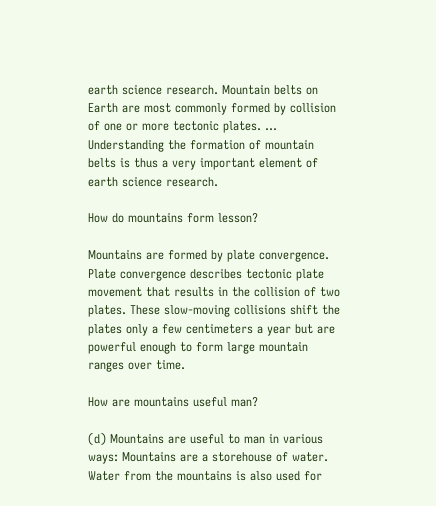earth science research. Mountain belts on Earth are most commonly formed by collision of one or more tectonic plates. … Understanding the formation of mountain belts is thus a very important element of earth science research.

How do mountains form lesson?

Mountains are formed by plate convergence. Plate convergence describes tectonic plate movement that results in the collision of two plates. These slow-moving collisions shift the plates only a few centimeters a year but are powerful enough to form large mountain ranges over time.

How are mountains useful man?

(d) Mountains are useful to man in various ways: Mountains are a storehouse of water. Water from the mountains is also used for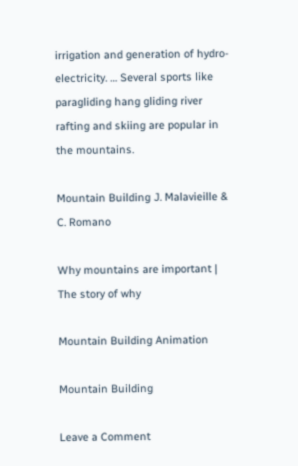irrigation and generation of hydro-electricity. … Several sports like paragliding hang gliding river rafting and skiing are popular in the mountains.

Mountain Building J. Malavieille & C. Romano

Why mountains are important | The story of why

Mountain Building Animation

Mountain Building

Leave a Comment